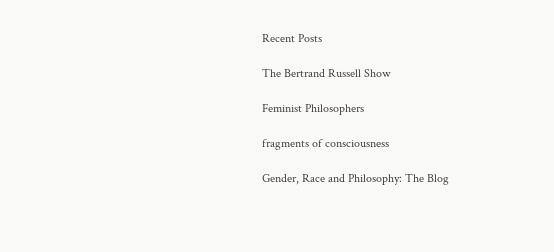Recent Posts

The Bertrand Russell Show

Feminist Philosophers

fragments of consciousness

Gender, Race and Philosophy: The Blog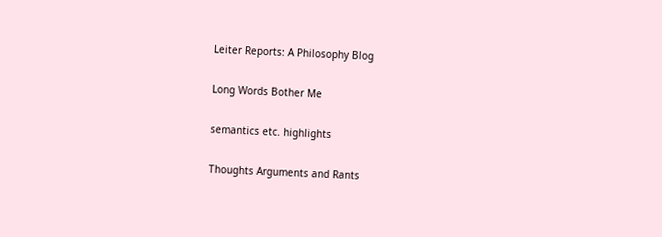Leiter Reports: A Philosophy Blog

Long Words Bother Me

semantics etc. highlights

Thoughts Arguments and Rants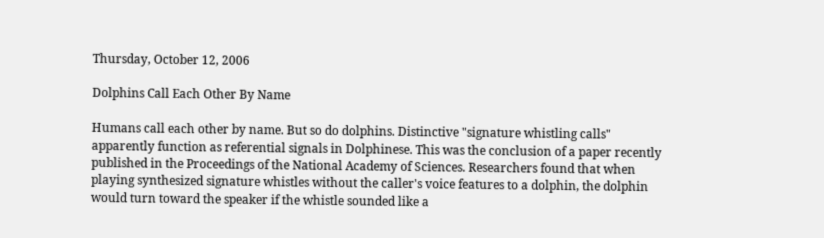Thursday, October 12, 2006

Dolphins Call Each Other By Name

Humans call each other by name. But so do dolphins. Distinctive "signature whistling calls" apparently function as referential signals in Dolphinese. This was the conclusion of a paper recently published in the Proceedings of the National Academy of Sciences. Researchers found that when playing synthesized signature whistles without the caller's voice features to a dolphin, the dolphin would turn toward the speaker if the whistle sounded like a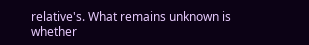relative's. What remains unknown is whether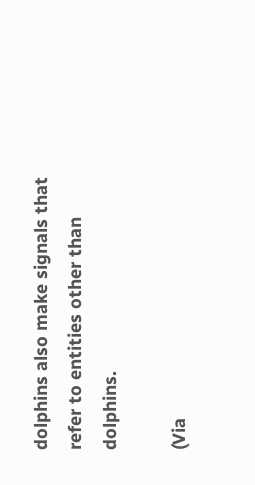dolphins also make signals that refer to entities other than dolphins.

(Via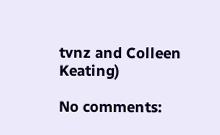tvnz and Colleen Keating)

No comments: